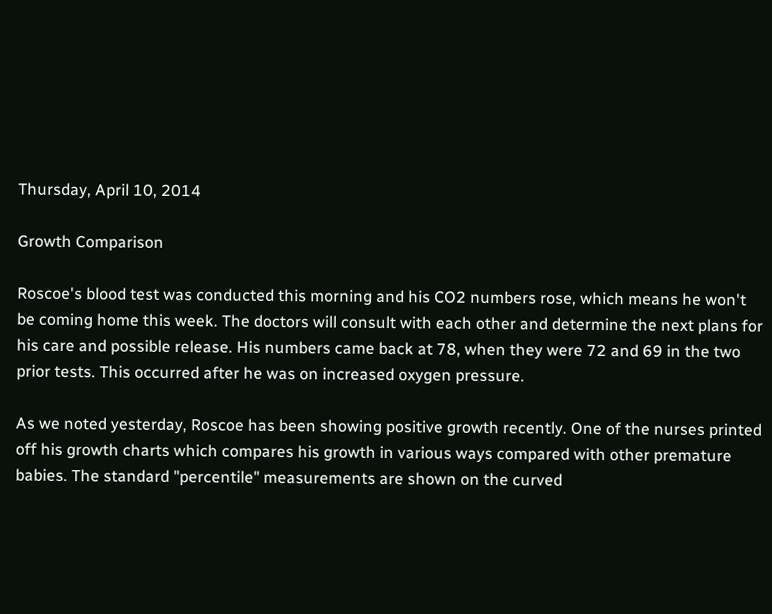Thursday, April 10, 2014

Growth Comparison

Roscoe's blood test was conducted this morning and his CO2 numbers rose, which means he won't be coming home this week. The doctors will consult with each other and determine the next plans for his care and possible release. His numbers came back at 78, when they were 72 and 69 in the two prior tests. This occurred after he was on increased oxygen pressure.

As we noted yesterday, Roscoe has been showing positive growth recently. One of the nurses printed off his growth charts which compares his growth in various ways compared with other premature babies. The standard "percentile" measurements are shown on the curved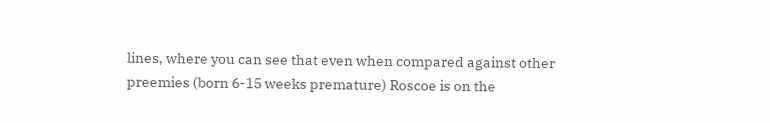lines, where you can see that even when compared against other preemies (born 6-15 weeks premature) Roscoe is on the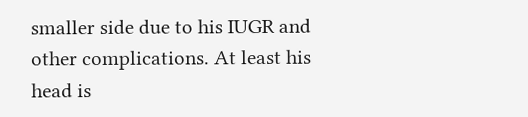smaller side due to his IUGR and other complications. At least his head is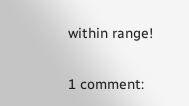within range!

1 comment: